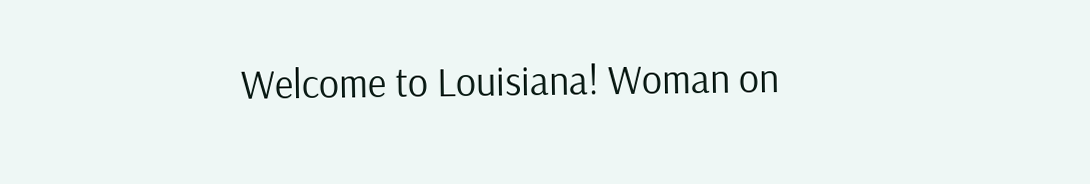Welcome to Louisiana! Woman on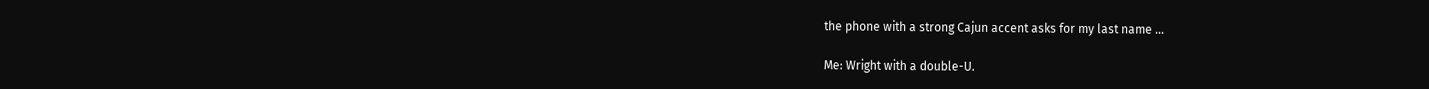the phone with a strong Cajun accent asks for my last name …

Me: Wright with a double-U.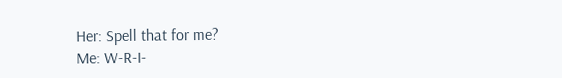Her: Spell that for me?
Me: W-R-I-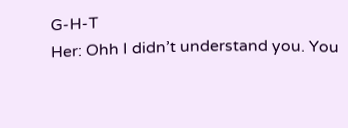G-H-T
Her: Ohh I didn’t understand you. You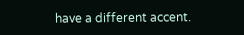have a different accent.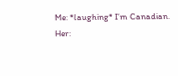Me: *laughing* I’m Canadian.
Her: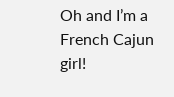Oh and I’m a French Cajun girl!